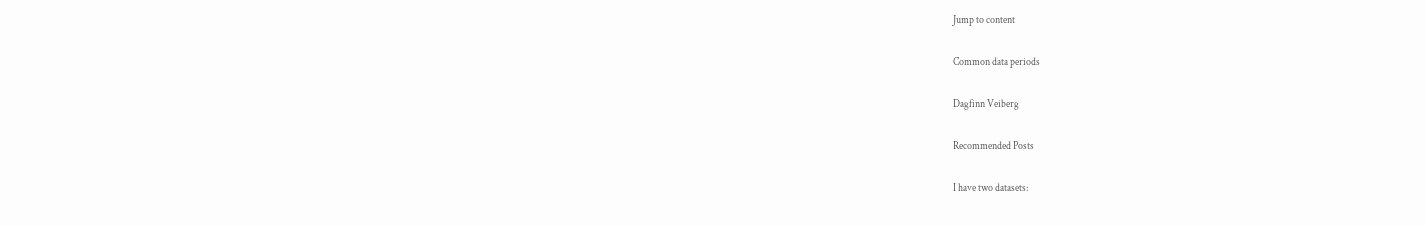Jump to content

Common data periods

Dagfinn Veiberg

Recommended Posts

I have two datasets: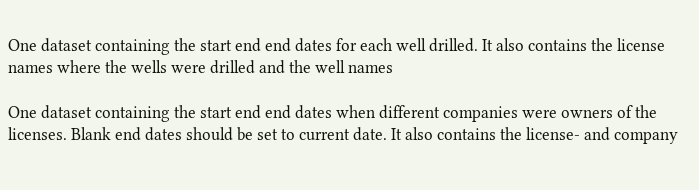One dataset containing the start end end dates for each well drilled. It also contains the license names where the wells were drilled and the well names

One dataset containing the start end end dates when different companies were owners of the licenses. Blank end dates should be set to current date. It also contains the license- and company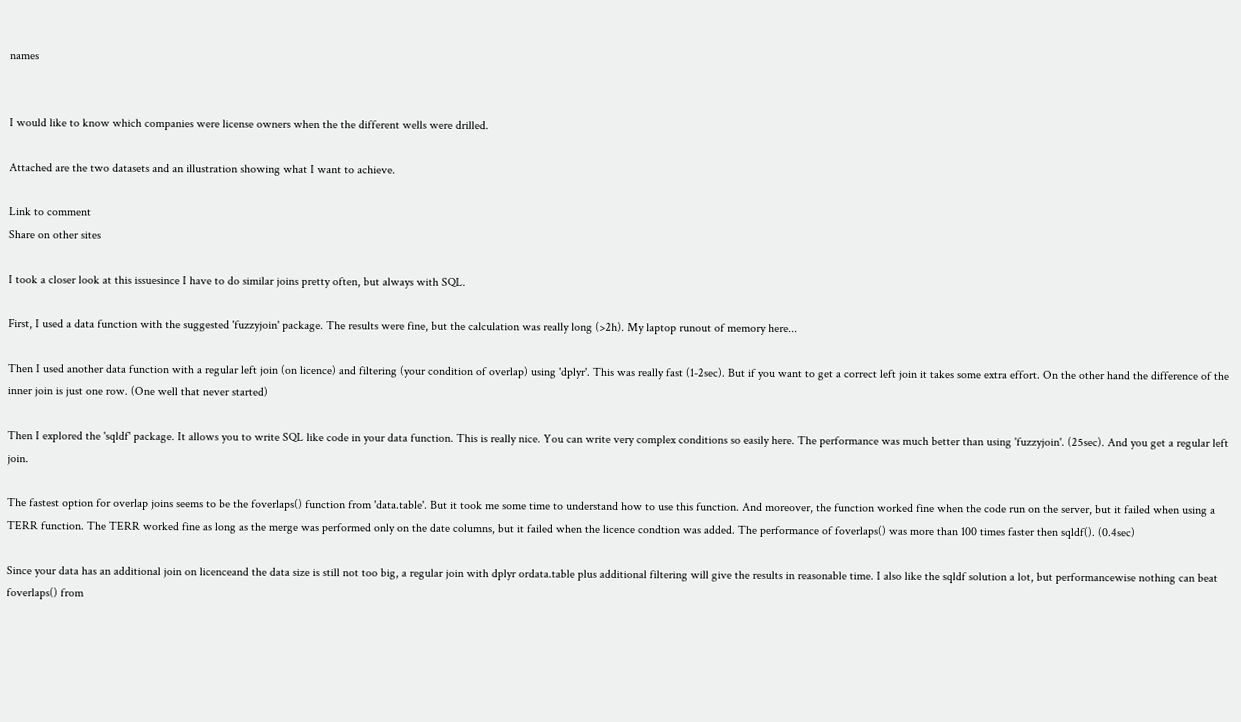names


I would like to know which companies were license owners when the the different wells were drilled.

Attached are the two datasets and an illustration showing what I want to achieve.

Link to comment
Share on other sites

I took a closer look at this issuesince I have to do similar joins pretty often, but always with SQL.

First, I used a data function with the suggested 'fuzzyjoin' package. The results were fine, but the calculation was really long (>2h). My laptop runout of memory here...

Then I used another data function with a regular left join (on licence) and filtering (your condition of overlap) using 'dplyr'. This was really fast (1-2sec). But if you want to get a correct left join it takes some extra effort. On the other hand the difference of the inner join is just one row. (One well that never started)

Then I explored the 'sqldf' package. It allows you to write SQL like code in your data function. This is really nice. You can write very complex conditions so easily here. The performance was much better than using 'fuzzyjoin'. (25sec). And you get a regular left join.

The fastest option for overlap joins seems to be the foverlaps() function from 'data.table'. But it took me some time to understand how to use this function. And moreover, the function worked fine when the code run on the server, but it failed when using a TERR function. The TERR worked fine as long as the merge was performed only on the date columns, but it failed when the licence condtion was added. The performance of foverlaps() was more than 100 times faster then sqldf(). (0.4sec)

Since your data has an additional join on licenceand the data size is still not too big, a regular join with dplyr ordata.table plus additional filtering will give the results in reasonable time. I also like the sqldf solution a lot, but performancewise nothing can beat foverlaps() from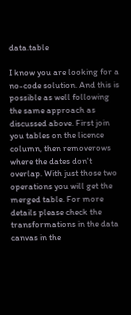data.table

I know you are looking for a no-code solution. And this is possible as well following the same approach as discussed above. First join you tables on the licence column, then removerows where the dates don't overlap. With just those two operations you will get the merged table. For more details please check the transformations in the data canvas in the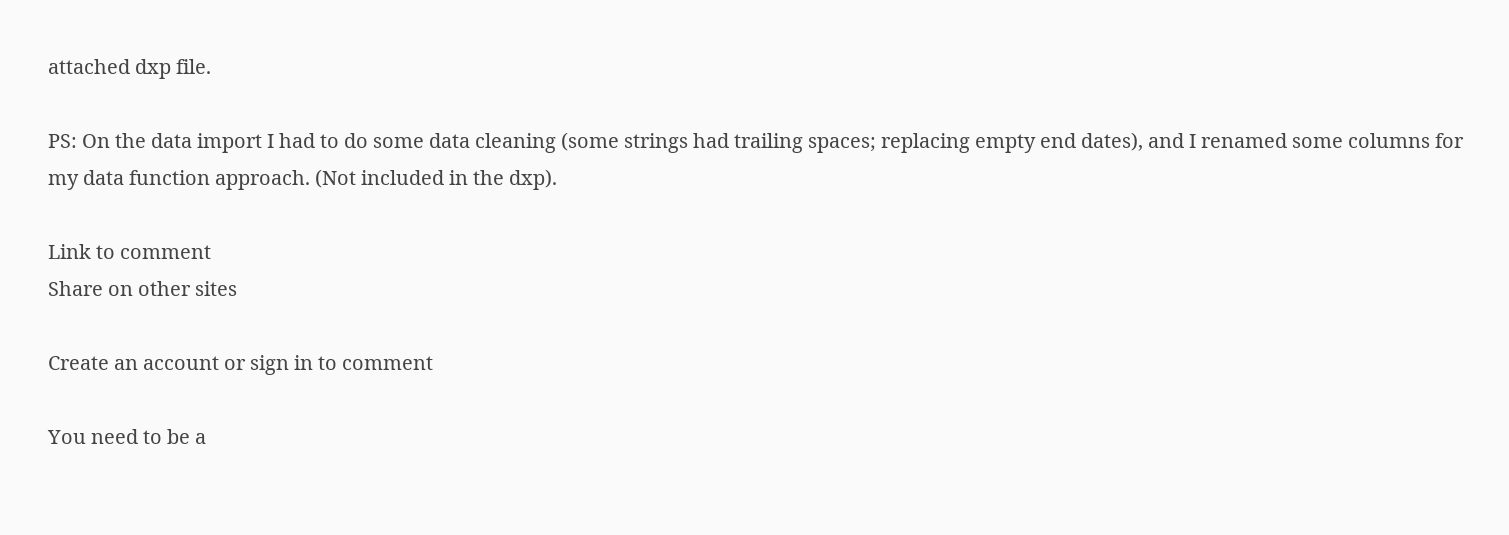attached dxp file.

PS: On the data import I had to do some data cleaning (some strings had trailing spaces; replacing empty end dates), and I renamed some columns for my data function approach. (Not included in the dxp).

Link to comment
Share on other sites

Create an account or sign in to comment

You need to be a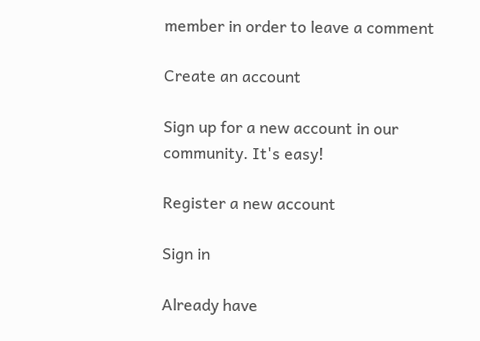member in order to leave a comment

Create an account

Sign up for a new account in our community. It's easy!

Register a new account

Sign in

Already have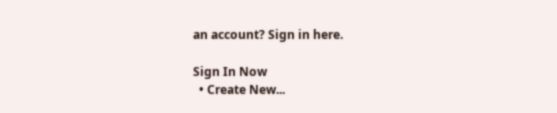an account? Sign in here.

Sign In Now
  • Create New...